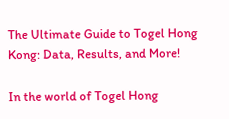The Ultimate Guide to Togel Hong Kong: Data, Results, and More!

In the world of Togel Hong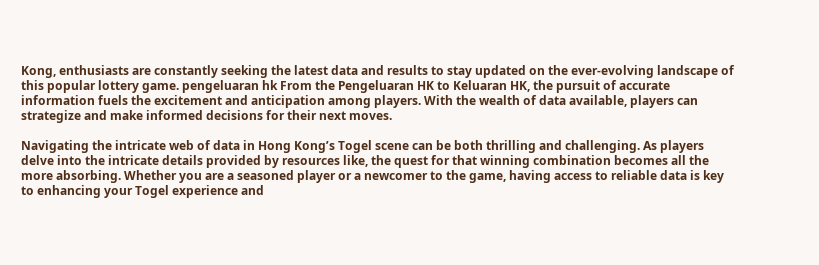Kong, enthusiasts are constantly seeking the latest data and results to stay updated on the ever-evolving landscape of this popular lottery game. pengeluaran hk From the Pengeluaran HK to Keluaran HK, the pursuit of accurate information fuels the excitement and anticipation among players. With the wealth of data available, players can strategize and make informed decisions for their next moves.

Navigating the intricate web of data in Hong Kong’s Togel scene can be both thrilling and challenging. As players delve into the intricate details provided by resources like, the quest for that winning combination becomes all the more absorbing. Whether you are a seasoned player or a newcomer to the game, having access to reliable data is key to enhancing your Togel experience and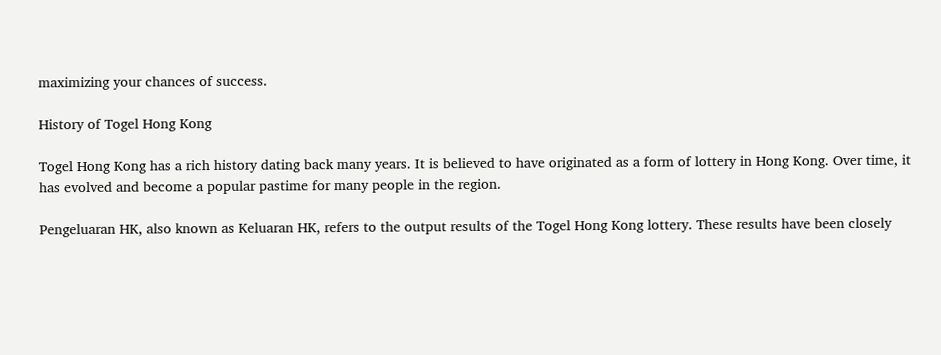maximizing your chances of success.

History of Togel Hong Kong

Togel Hong Kong has a rich history dating back many years. It is believed to have originated as a form of lottery in Hong Kong. Over time, it has evolved and become a popular pastime for many people in the region.

Pengeluaran HK, also known as Keluaran HK, refers to the output results of the Togel Hong Kong lottery. These results have been closely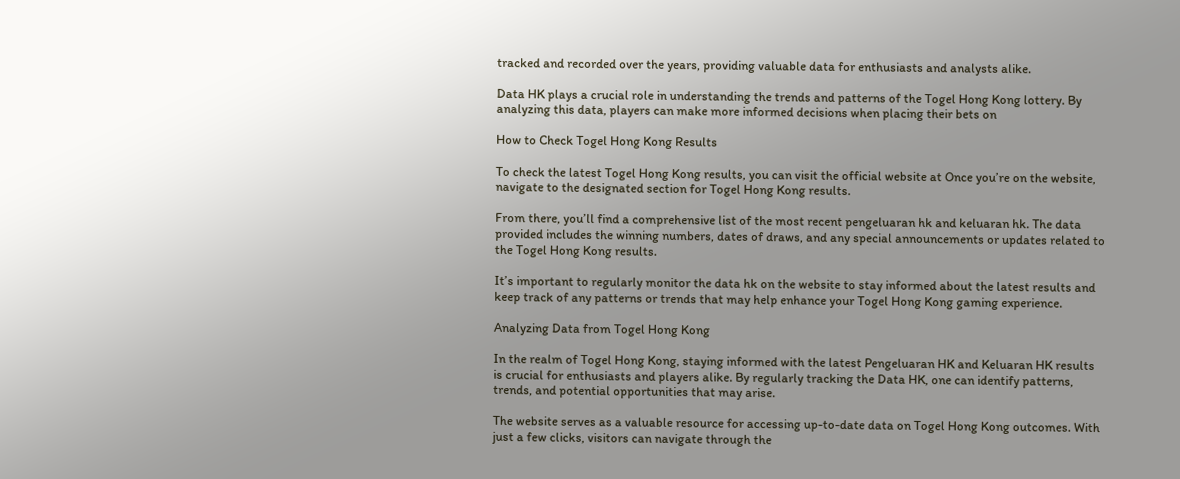tracked and recorded over the years, providing valuable data for enthusiasts and analysts alike.

Data HK plays a crucial role in understanding the trends and patterns of the Togel Hong Kong lottery. By analyzing this data, players can make more informed decisions when placing their bets on

How to Check Togel Hong Kong Results

To check the latest Togel Hong Kong results, you can visit the official website at Once you’re on the website, navigate to the designated section for Togel Hong Kong results.

From there, you’ll find a comprehensive list of the most recent pengeluaran hk and keluaran hk. The data provided includes the winning numbers, dates of draws, and any special announcements or updates related to the Togel Hong Kong results.

It’s important to regularly monitor the data hk on the website to stay informed about the latest results and keep track of any patterns or trends that may help enhance your Togel Hong Kong gaming experience.

Analyzing Data from Togel Hong Kong

In the realm of Togel Hong Kong, staying informed with the latest Pengeluaran HK and Keluaran HK results is crucial for enthusiasts and players alike. By regularly tracking the Data HK, one can identify patterns, trends, and potential opportunities that may arise.

The website serves as a valuable resource for accessing up-to-date data on Togel Hong Kong outcomes. With just a few clicks, visitors can navigate through the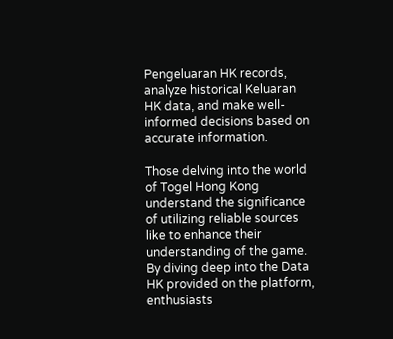Pengeluaran HK records, analyze historical Keluaran HK data, and make well-informed decisions based on accurate information.

Those delving into the world of Togel Hong Kong understand the significance of utilizing reliable sources like to enhance their understanding of the game. By diving deep into the Data HK provided on the platform, enthusiasts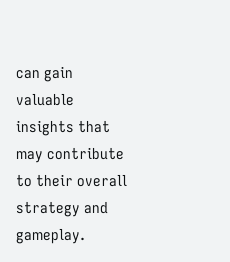can gain valuable insights that may contribute to their overall strategy and gameplay.